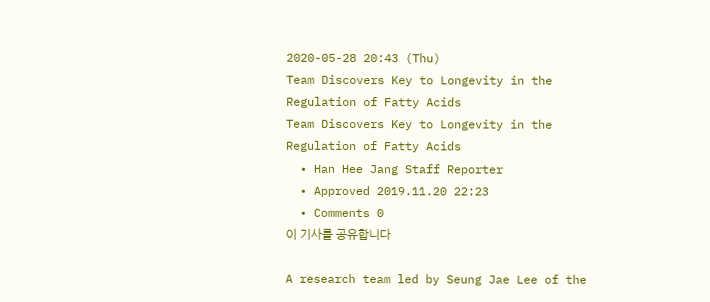2020-05-28 20:43 (Thu)
Team Discovers Key to Longevity in the Regulation of Fatty Acids
Team Discovers Key to Longevity in the Regulation of Fatty Acids
  • Han Hee Jang Staff Reporter
  • Approved 2019.11.20 22:23
  • Comments 0
이 기사를 공유합니다

A research team led by Seung Jae Lee of the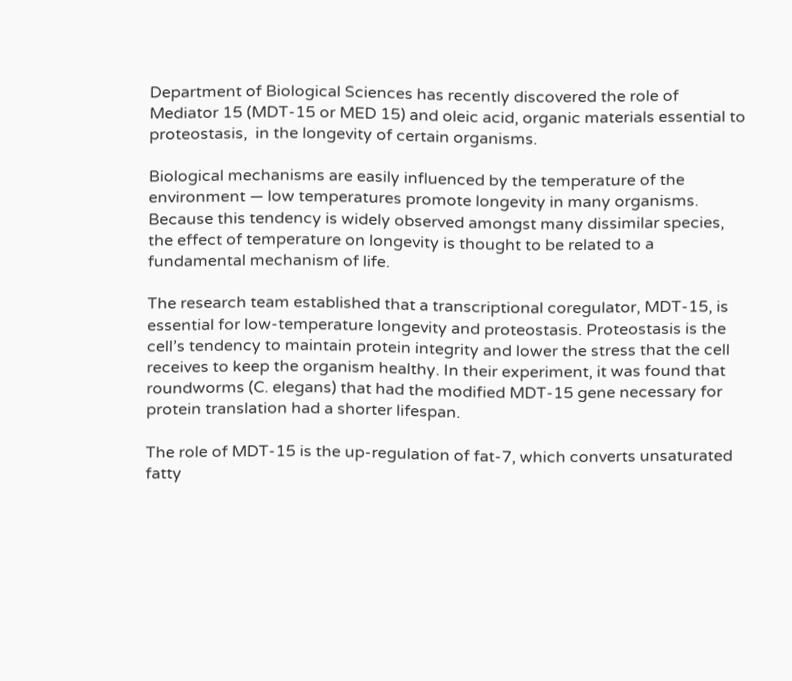Department of Biological Sciences has recently discovered the role of Mediator 15 (MDT-15 or MED 15) and oleic acid, organic materials essential to proteostasis,  in the longevity of certain organisms.

Biological mechanisms are easily influenced by the temperature of the environment — low temperatures promote longevity in many organisms. Because this tendency is widely observed amongst many dissimilar species, the effect of temperature on longevity is thought to be related to a fundamental mechanism of life.

The research team established that a transcriptional coregulator, MDT-15, is essential for low-temperature longevity and proteostasis. Proteostasis is the cell’s tendency to maintain protein integrity and lower the stress that the cell receives to keep the organism healthy. In their experiment, it was found that roundworms (C. elegans) that had the modified MDT-15 gene necessary for protein translation had a shorter lifespan.

The role of MDT-15 is the up-regulation of fat-7, which converts unsaturated fatty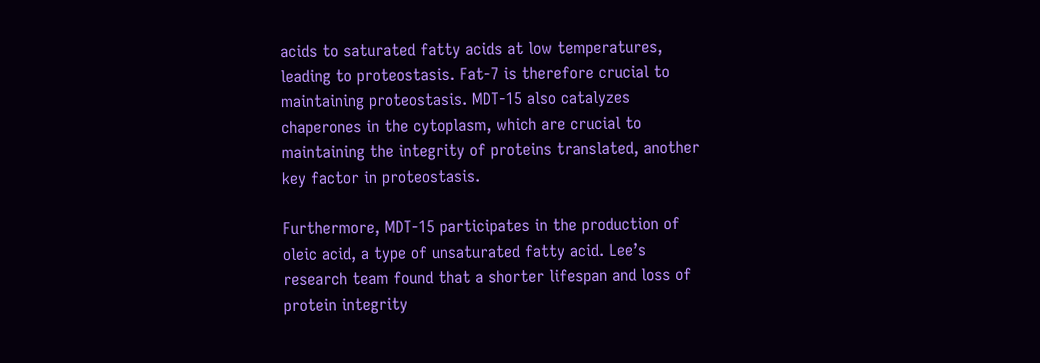acids to saturated fatty acids at low temperatures, leading to proteostasis. Fat-7 is therefore crucial to maintaining proteostasis. MDT-15 also catalyzes chaperones in the cytoplasm, which are crucial to maintaining the integrity of proteins translated, another key factor in proteostasis.

Furthermore, MDT-15 participates in the production of oleic acid, a type of unsaturated fatty acid. Lee’s research team found that a shorter lifespan and loss of protein integrity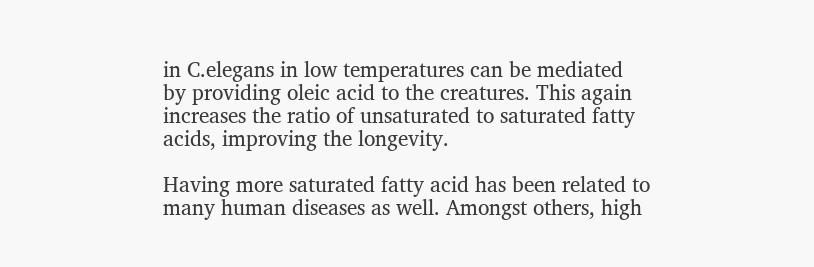in C.elegans in low temperatures can be mediated by providing oleic acid to the creatures. This again increases the ratio of unsaturated to saturated fatty acids, improving the longevity.

Having more saturated fatty acid has been related to many human diseases as well. Amongst others, high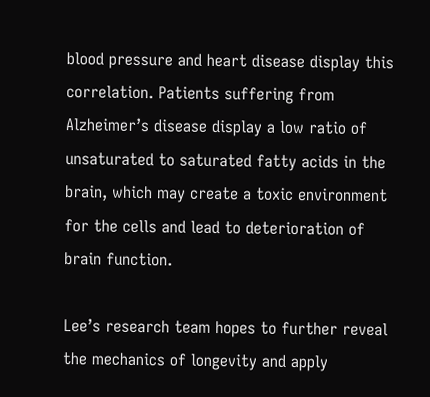blood pressure and heart disease display this correlation. Patients suffering from Alzheimer’s disease display a low ratio of unsaturated to saturated fatty acids in the brain, which may create a toxic environment for the cells and lead to deterioration of brain function.

Lee’s research team hopes to further reveal the mechanics of longevity and apply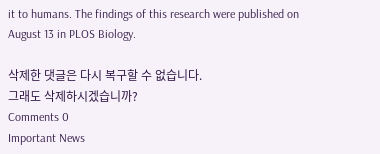it to humans. The findings of this research were published on August 13 in PLOS Biology.

삭제한 댓글은 다시 복구할 수 없습니다.
그래도 삭제하시겠습니까?
Comments 0
Important News